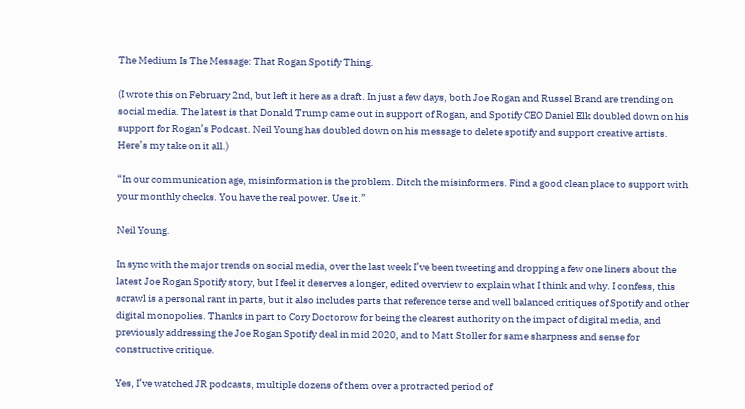The Medium Is The Message: That Rogan Spotify Thing.

(I wrote this on February 2nd, but left it here as a draft. In just a few days, both Joe Rogan and Russel Brand are trending on social media. The latest is that Donald Trump came out in support of Rogan, and Spotify CEO Daniel Elk doubled down on his support for Rogan’s Podcast. Neil Young has doubled down on his message to delete spotify and support creative artists. Here’s my take on it all.)

“In our communication age, misinformation is the problem. Ditch the misinformers. Find a good clean place to support with your monthly checks. You have the real power. Use it.”

Neil Young.

In sync with the major trends on social media, over the last week I’ve been tweeting and dropping a few one liners about the latest Joe Rogan Spotify story, but I feel it deserves a longer, edited overview to explain what I think and why. I confess, this scrawl is a personal rant in parts, but it also includes parts that reference terse and well balanced critiques of Spotify and other digital monopolies. Thanks in part to Cory Doctorow for being the clearest authority on the impact of digital media, and previously addressing the Joe Rogan Spotify deal in mid 2020, and to Matt Stoller for same sharpness and sense for constructive critique.

Yes, I’ve watched JR podcasts, multiple dozens of them over a protracted period of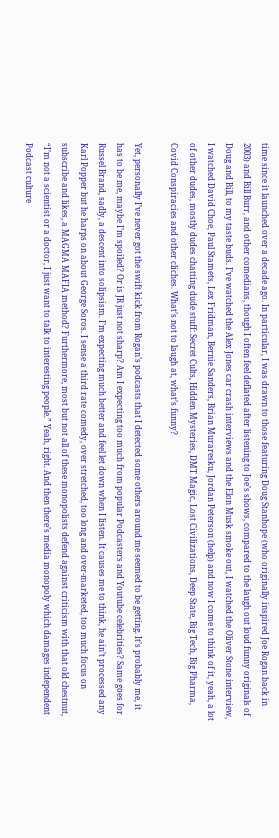time since it launched over a decade ago. In particular, I was drawn to those featuring Doug Stanhope (who originally inspired Joe Rogan back in 2003) and Bill Burr, and other comedians, though I often feel deflated after listening to Joe’s shows, compared to the laugh out loud funny originals of Doug and Bill, to my taste buds. I’ve watched the Alex Jones car crash interviews and the Elon Musk smoke out, I watched the Oliver Stone interview, I watched David Choe, Paul Stamets, Lex Fridman, Bernie Sanders, Brian Muraresku, Jordan Peterson (help) and now I come to think of it, yeah, a lot of other dudes, mostly dudes chatting dude stuff: Secret Cults, Hidden Mysteries, DMT Magic, Lost Civilizations, Deep State, Big Tech, Big Pharma, Covid Conspiracies and other cliches. What’s not to laugh at, what’s funny?

Yet, personally I’ve never got the swift kick from Rogan’s podcasts that I detected some others around me seemed to be getting. It’s probably me, it has to be me, maybe I’m spoiled? Or is JR just not sharp? Am I expecting too much from popular Podcasters and Youtube celebrities? Same goes for Russel Brand, sadly, a descent into solipsism. I’m expecting much better and feel let down when I listen. It causes me to think, he ain’t processed any Karl Popper but he harps on about George Soros. I sense a third rate comedy, over stretched, too long and over-marketed, too much focus on subscribe and likes, a MAGMA MAFIA method? Furthermore, most but not all of these monopolists defend against criticism with that old chestnut, “I’m not a scientist or a doctor, I just want to talk to interesting people.” Yeah, right. And then there’s media monopoly which damages independent Podcast culture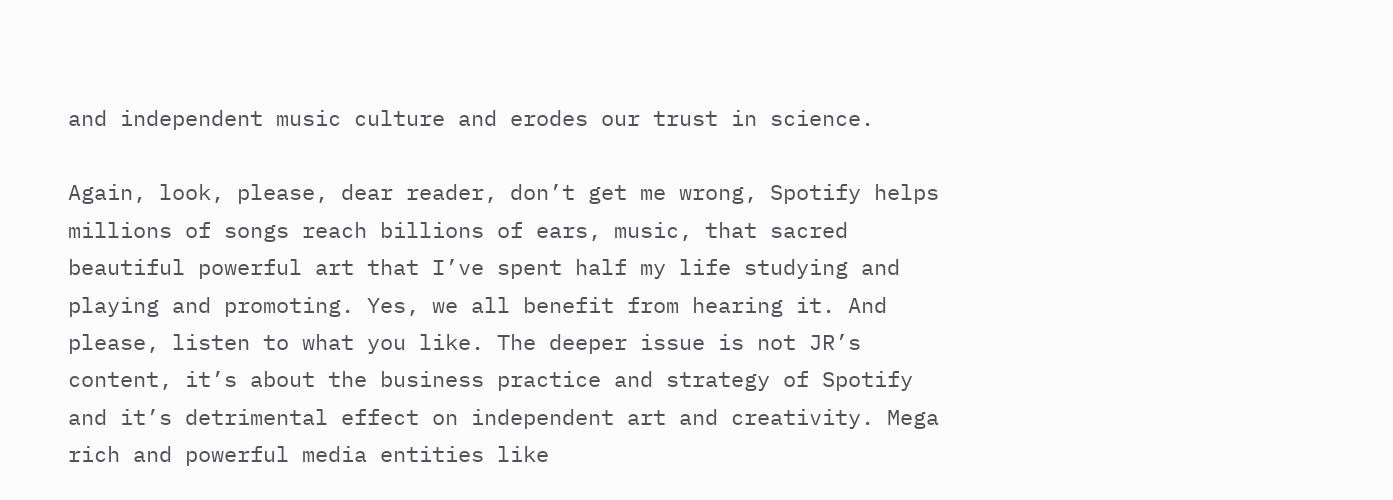and independent music culture and erodes our trust in science.

Again, look, please, dear reader, don’t get me wrong, Spotify helps millions of songs reach billions of ears, music, that sacred beautiful powerful art that I’ve spent half my life studying and playing and promoting. Yes, we all benefit from hearing it. And please, listen to what you like. The deeper issue is not JR’s content, it’s about the business practice and strategy of Spotify and it’s detrimental effect on independent art and creativity. Mega rich and powerful media entities like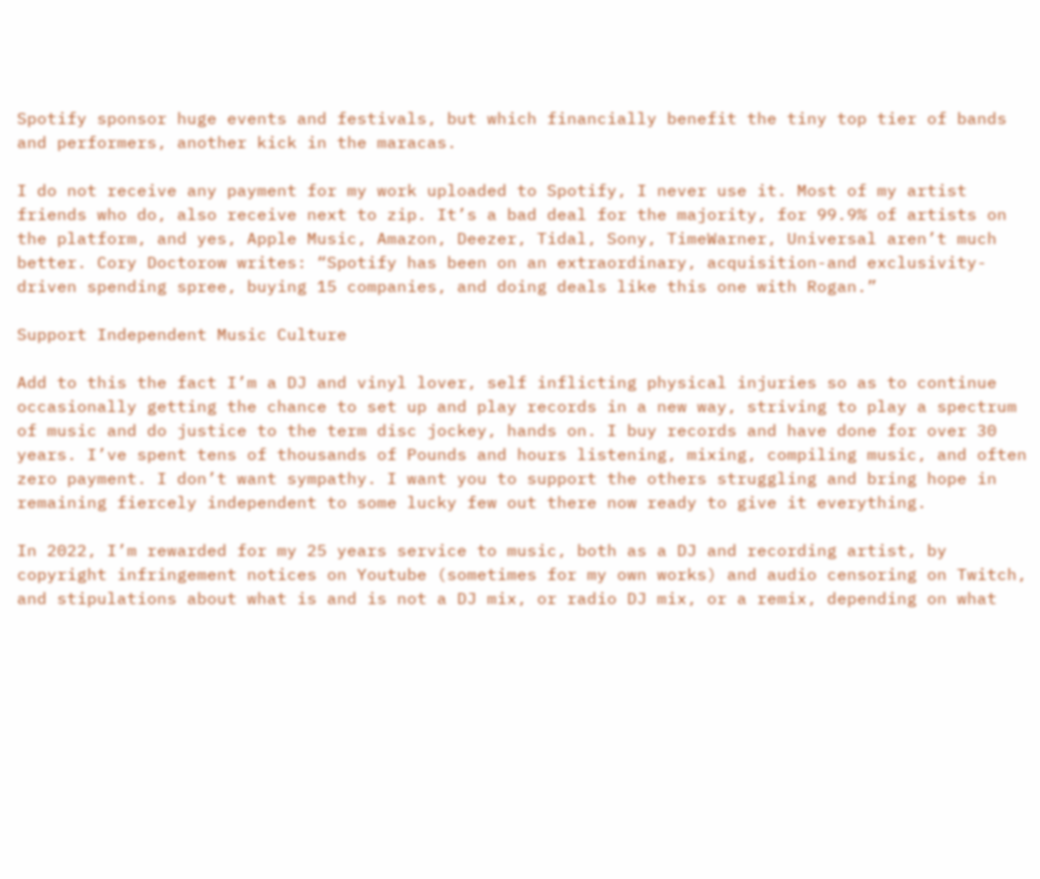Spotify sponsor huge events and festivals, but which financially benefit the tiny top tier of bands and performers, another kick in the maracas.

I do not receive any payment for my work uploaded to Spotify, I never use it. Most of my artist friends who do, also receive next to zip. It’s a bad deal for the majority, for 99.9% of artists on the platform, and yes, Apple Music, Amazon, Deezer, Tidal, Sony, TimeWarner, Universal aren’t much better. Cory Doctorow writes: “Spotify has been on an extraordinary, acquisition-and exclusivity-driven spending spree, buying 15 companies, and doing deals like this one with Rogan.”

Support Independent Music Culture

Add to this the fact I’m a DJ and vinyl lover, self inflicting physical injuries so as to continue occasionally getting the chance to set up and play records in a new way, striving to play a spectrum of music and do justice to the term disc jockey, hands on. I buy records and have done for over 30 years. I’ve spent tens of thousands of Pounds and hours listening, mixing, compiling music, and often zero payment. I don’t want sympathy. I want you to support the others struggling and bring hope in remaining fiercely independent to some lucky few out there now ready to give it everything.

In 2022, I’m rewarded for my 25 years service to music, both as a DJ and recording artist, by copyright infringement notices on Youtube (sometimes for my own works) and audio censoring on Twitch, and stipulations about what is and is not a DJ mix, or radio DJ mix, or a remix, depending on what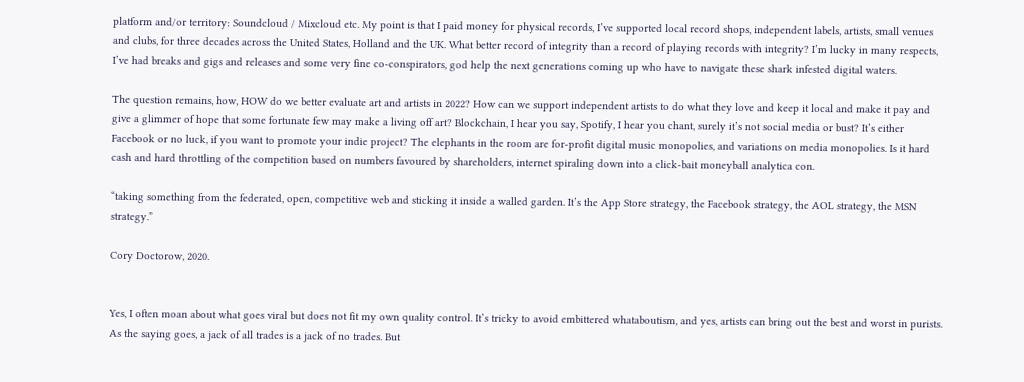platform and/or territory: Soundcloud / Mixcloud etc. My point is that I paid money for physical records, I’ve supported local record shops, independent labels, artists, small venues and clubs, for three decades across the United States, Holland and the UK. What better record of integrity than a record of playing records with integrity? I’m lucky in many respects, I’ve had breaks and gigs and releases and some very fine co-conspirators, god help the next generations coming up who have to navigate these shark infested digital waters.

The question remains, how, HOW do we better evaluate art and artists in 2022? How can we support independent artists to do what they love and keep it local and make it pay and give a glimmer of hope that some fortunate few may make a living off art? Blockchain, I hear you say, Spotify, I hear you chant, surely it’s not social media or bust? It’s either Facebook or no luck, if you want to promote your indie project? The elephants in the room are for-profit digital music monopolies, and variations on media monopolies. Is it hard cash and hard throttling of the competition based on numbers favoured by shareholders, internet spiraling down into a click-bait moneyball analytica con.

“taking something from the federated, open, competitive web and sticking it inside a walled garden. It’s the App Store strategy, the Facebook strategy, the AOL strategy, the MSN strategy.”

Cory Doctorow, 2020.


Yes, I often moan about what goes viral but does not fit my own quality control. It’s tricky to avoid embittered whataboutism, and yes, artists can bring out the best and worst in purists. As the saying goes, a jack of all trades is a jack of no trades. But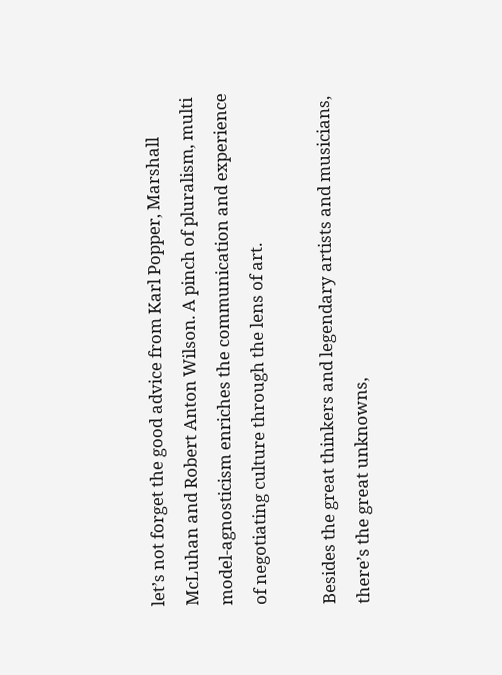let’s not forget the good advice from Karl Popper, Marshall McLuhan and Robert Anton Wilson. A pinch of pluralism, multi model-agnosticism enriches the communication and experience of negotiating culture through the lens of art.

Besides the great thinkers and legendary artists and musicians, there’s the great unknowns,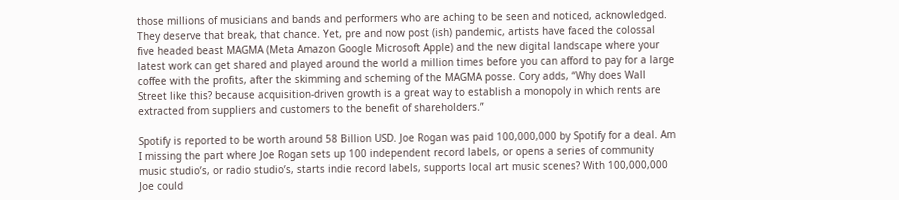those millions of musicians and bands and performers who are aching to be seen and noticed, acknowledged. They deserve that break, that chance. Yet, pre and now post (ish) pandemic, artists have faced the colossal five headed beast MAGMA (Meta Amazon Google Microsoft Apple) and the new digital landscape where your latest work can get shared and played around the world a million times before you can afford to pay for a large coffee with the profits, after the skimming and scheming of the MAGMA posse. Cory adds, “Why does Wall Street like this? because acquisition-driven growth is a great way to establish a monopoly in which rents are extracted from suppliers and customers to the benefit of shareholders.”

Spotify is reported to be worth around 58 Billion USD. Joe Rogan was paid 100,000,000 by Spotify for a deal. Am I missing the part where Joe Rogan sets up 100 independent record labels, or opens a series of community music studio’s, or radio studio’s, starts indie record labels, supports local art music scenes? With 100,000,000 Joe could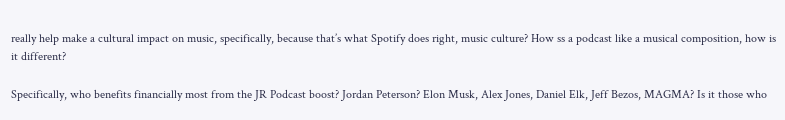really help make a cultural impact on music, specifically, because that’s what Spotify does right, music culture? How ss a podcast like a musical composition, how is it different?

Specifically, who benefits financially most from the JR Podcast boost? Jordan Peterson? Elon Musk, Alex Jones, Daniel Elk, Jeff Bezos, MAGMA? Is it those who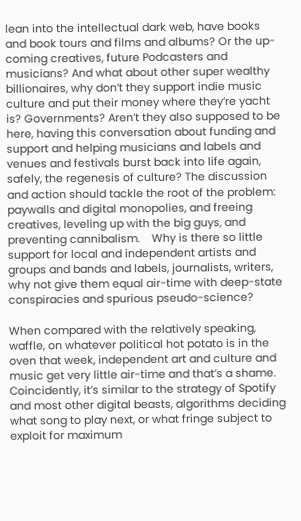lean into the intellectual dark web, have books and book tours and films and albums? Or the up-coming creatives, future Podcasters and musicians? And what about other super wealthy billionaires, why don’t they support indie music culture and put their money where they’re yacht is? Governments? Aren’t they also supposed to be here, having this conversation about funding and support and helping musicians and labels and venues and festivals burst back into life again, safely, the regenesis of culture? The discussion and action should tackle the root of the problem: paywalls and digital monopolies, and freeing creatives, leveling up with the big guys, and preventing cannibalism.    Why is there so little support for local and independent artists and groups and bands and labels, journalists, writers, why not give them equal air-time with deep-state conspiracies and spurious pseudo-science?

When compared with the relatively speaking, waffle, on whatever political hot potato is in the oven that week, independent art and culture and music get very little air-time and that’s a shame. Coincidently, it’s similar to the strategy of Spotify and most other digital beasts, algorithms deciding what song to play next, or what fringe subject to exploit for maximum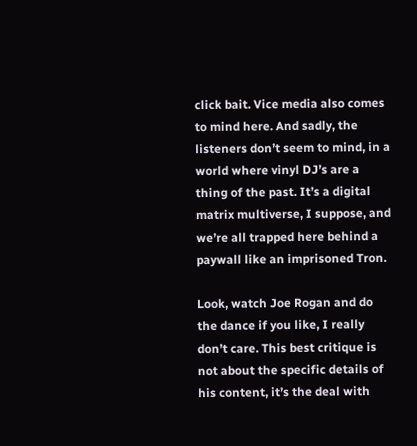click bait. Vice media also comes to mind here. And sadly, the listeners don’t seem to mind, in a world where vinyl DJ’s are a thing of the past. It’s a digital matrix multiverse, I suppose, and we’re all trapped here behind a paywall like an imprisoned Tron.

Look, watch Joe Rogan and do the dance if you like, I really don’t care. This best critique is not about the specific details of his content, it’s the deal with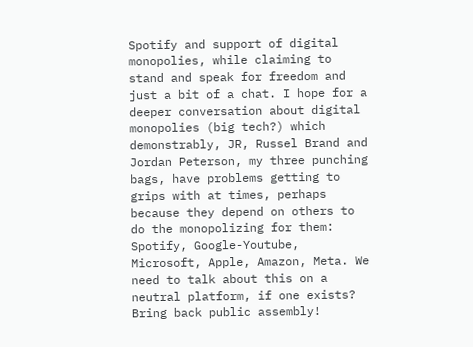Spotify and support of digital monopolies, while claiming to stand and speak for freedom and just a bit of a chat. I hope for a deeper conversation about digital monopolies (big tech?) which demonstrably, JR, Russel Brand and Jordan Peterson, my three punching bags, have problems getting to grips with at times, perhaps because they depend on others to do the monopolizing for them: Spotify, Google-Youtube, Microsoft, Apple, Amazon, Meta. We need to talk about this on a neutral platform, if one exists? Bring back public assembly!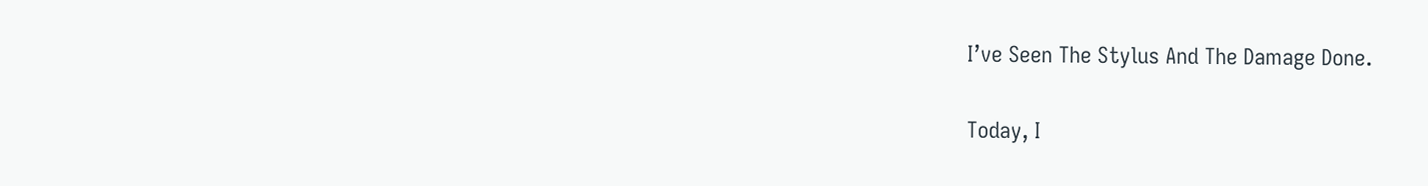I’ve Seen The Stylus And The Damage Done.

Today, I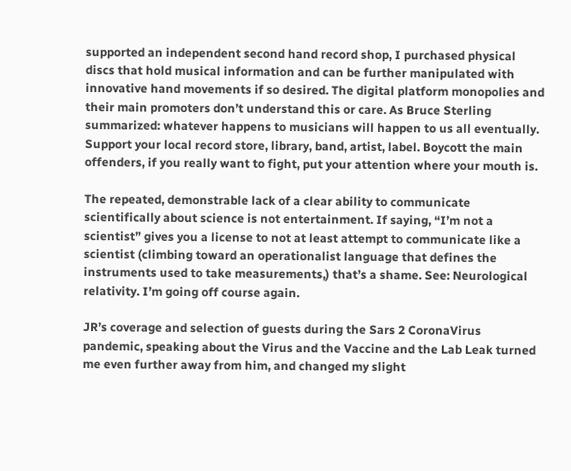supported an independent second hand record shop, I purchased physical discs that hold musical information and can be further manipulated with innovative hand movements if so desired. The digital platform monopolies and their main promoters don’t understand this or care. As Bruce Sterling summarized: whatever happens to musicians will happen to us all eventually.  Support your local record store, library, band, artist, label. Boycott the main offenders, if you really want to fight, put your attention where your mouth is.

The repeated, demonstrable lack of a clear ability to communicate scientifically about science is not entertainment. If saying, “I’m not a scientist” gives you a license to not at least attempt to communicate like a scientist (climbing toward an operationalist language that defines the instruments used to take measurements,) that’s a shame. See: Neurological relativity. I’m going off course again.

JR’s coverage and selection of guests during the Sars 2 CoronaVirus pandemic, speaking about the Virus and the Vaccine and the Lab Leak turned me even further away from him, and changed my slight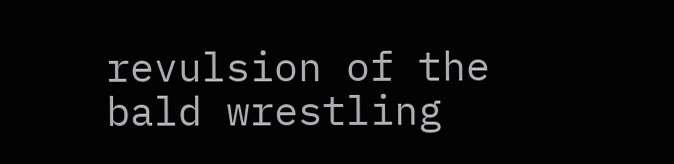revulsion of the bald wrestling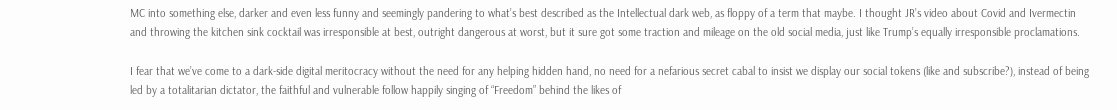MC into something else, darker and even less funny and seemingly pandering to what’s best described as the Intellectual dark web, as floppy of a term that maybe. I thought JR’s video about Covid and Ivermectin and throwing the kitchen sink cocktail was irresponsible at best, outright dangerous at worst, but it sure got some traction and mileage on the old social media, just like Trump’s equally irresponsible proclamations.

I fear that we’ve come to a dark-side digital meritocracy without the need for any helping hidden hand, no need for a nefarious secret cabal to insist we display our social tokens (like and subscribe?), instead of being led by a totalitarian dictator, the faithful and vulnerable follow happily singing of “Freedom” behind the likes of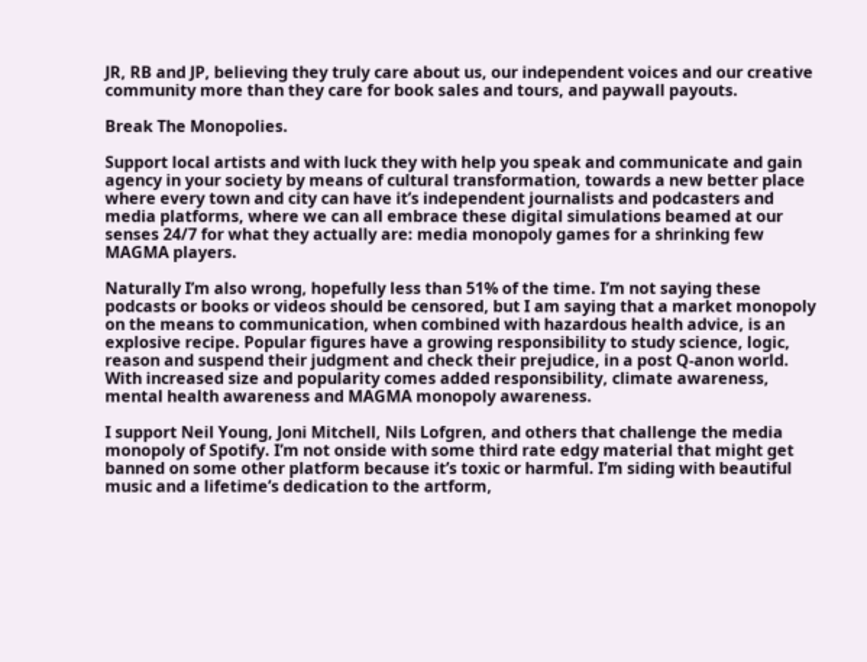JR, RB and JP, believing they truly care about us, our independent voices and our creative community more than they care for book sales and tours, and paywall payouts.

Break The Monopolies.

Support local artists and with luck they with help you speak and communicate and gain agency in your society by means of cultural transformation, towards a new better place where every town and city can have it’s independent journalists and podcasters and media platforms, where we can all embrace these digital simulations beamed at our senses 24/7 for what they actually are: media monopoly games for a shrinking few MAGMA players.

Naturally I’m also wrong, hopefully less than 51% of the time. I’m not saying these podcasts or books or videos should be censored, but I am saying that a market monopoly on the means to communication, when combined with hazardous health advice, is an explosive recipe. Popular figures have a growing responsibility to study science, logic, reason and suspend their judgment and check their prejudice, in a post Q-anon world. With increased size and popularity comes added responsibility, climate awareness, mental health awareness and MAGMA monopoly awareness.

I support Neil Young, Joni Mitchell, Nils Lofgren, and others that challenge the media monopoly of Spotify. I’m not onside with some third rate edgy material that might get banned on some other platform because it’s toxic or harmful. I’m siding with beautiful music and a lifetime’s dedication to the artform,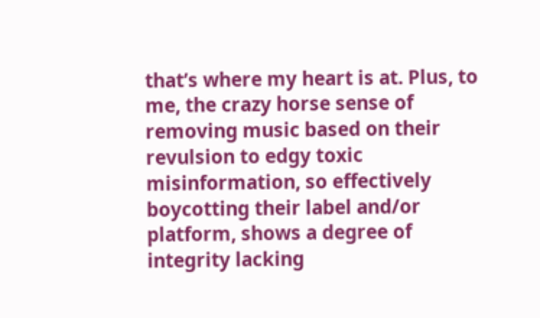that’s where my heart is at. Plus, to me, the crazy horse sense of removing music based on their revulsion to edgy toxic misinformation, so effectively boycotting their label and/or platform, shows a degree of integrity lacking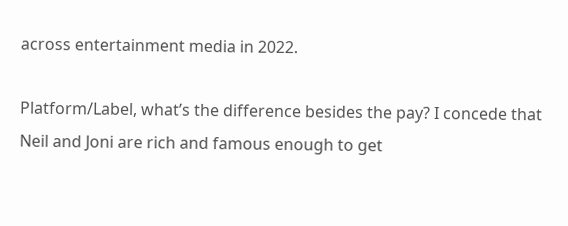across entertainment media in 2022.

Platform/Label, what’s the difference besides the pay? I concede that Neil and Joni are rich and famous enough to get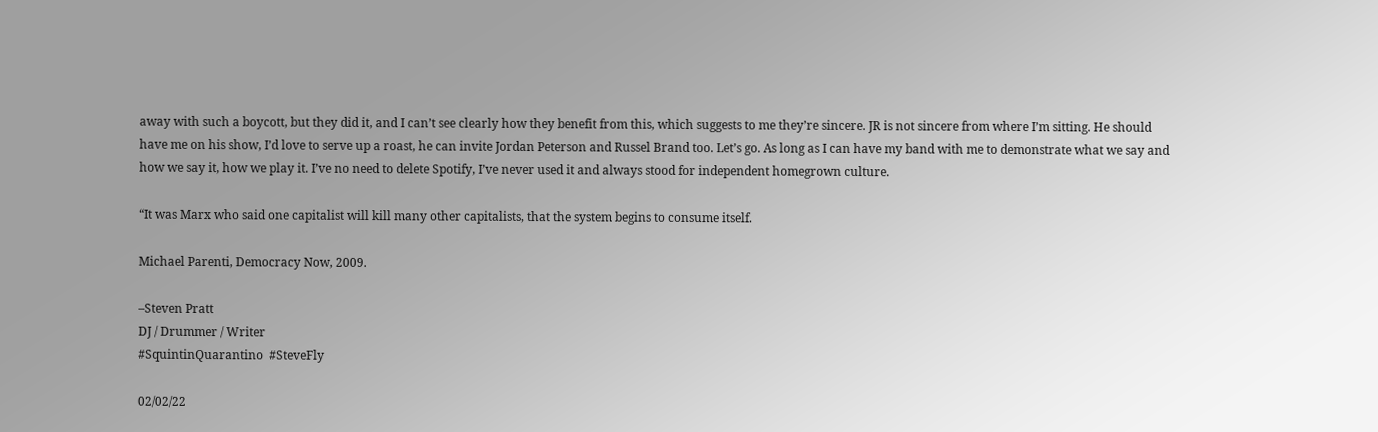away with such a boycott, but they did it, and I can’t see clearly how they benefit from this, which suggests to me they’re sincere. JR is not sincere from where I’m sitting. He should have me on his show, I’d love to serve up a roast, he can invite Jordan Peterson and Russel Brand too. Let’s go. As long as I can have my band with me to demonstrate what we say and how we say it, how we play it. I’ve no need to delete Spotify, I’ve never used it and always stood for independent homegrown culture.

“It was Marx who said one capitalist will kill many other capitalists, that the system begins to consume itself.

Michael Parenti, Democracy Now, 2009.

–Steven Pratt
DJ / Drummer / Writer
#SquintinQuarantino  #SteveFly

02/02/22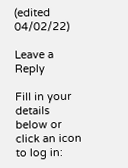(edited 04/02/22)

Leave a Reply

Fill in your details below or click an icon to log in: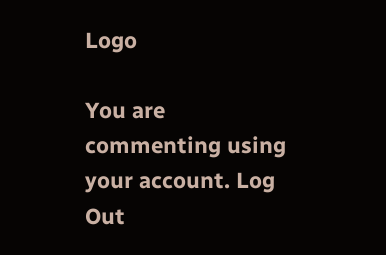Logo

You are commenting using your account. Log Out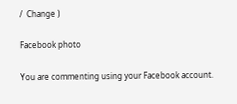/  Change )

Facebook photo

You are commenting using your Facebook account.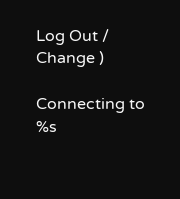Log Out /  Change )

Connecting to %s